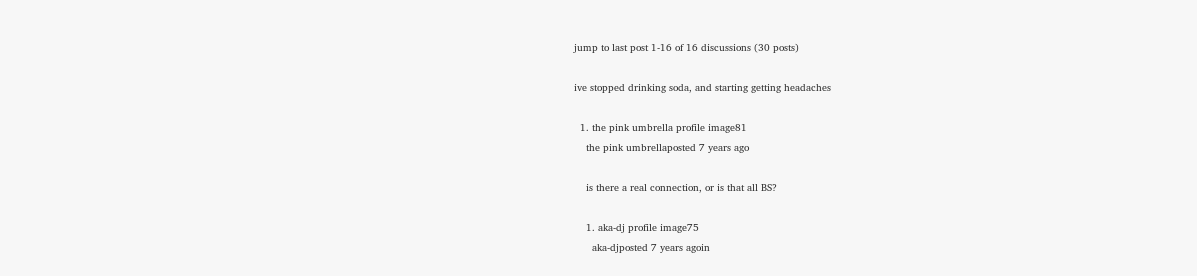jump to last post 1-16 of 16 discussions (30 posts)

ive stopped drinking soda, and starting getting headaches

  1. the pink umbrella profile image81
    the pink umbrellaposted 7 years ago

    is there a real connection, or is that all BS?

    1. aka-dj profile image75
      aka-djposted 7 years agoin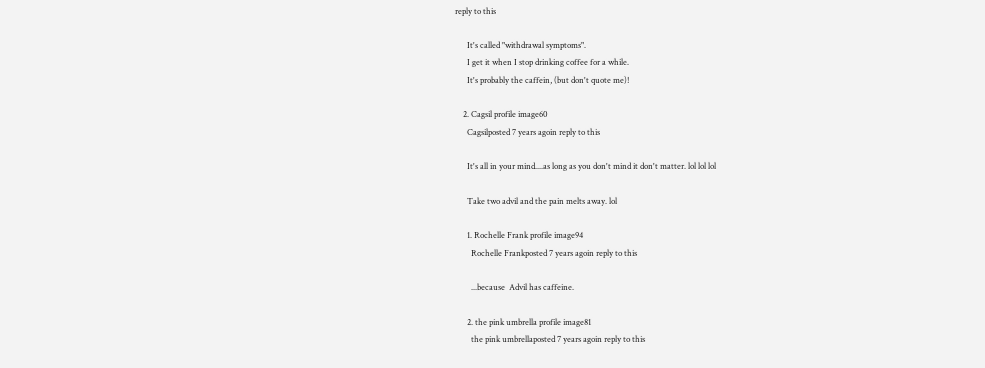reply to this

      It's called "withdrawal symptoms".
      I get it when I stop drinking coffee for a while.
      It's probably the caffein, (but don't quote me)!

    2. Cagsil profile image60
      Cagsilposted 7 years agoin reply to this

      It's all in your mind....as long as you don't mind it don't matter. lol lol lol

      Take two advil and the pain melts away. lol

      1. Rochelle Frank profile image94
        Rochelle Frankposted 7 years agoin reply to this

        ...because  Advil has caffeine.

      2. the pink umbrella profile image81
        the pink umbrellaposted 7 years agoin reply to this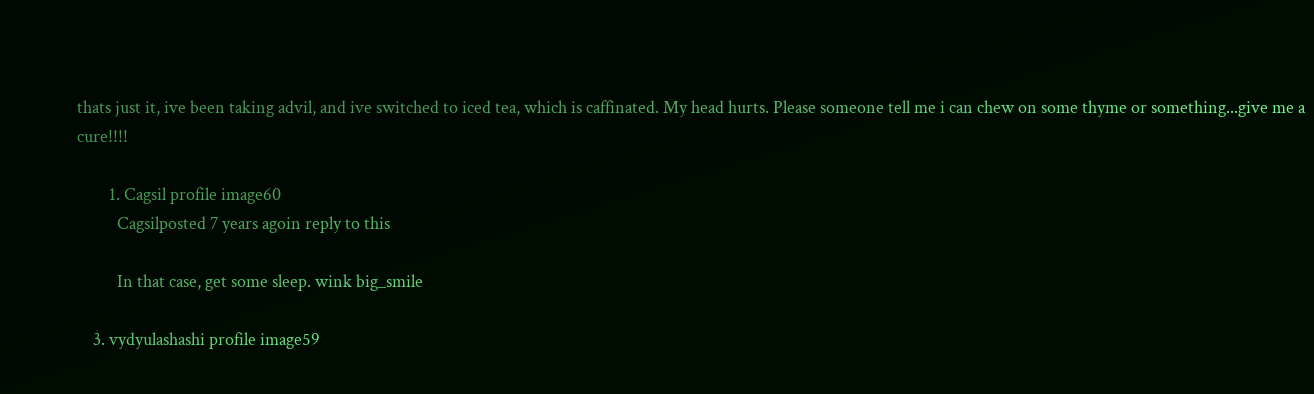thats just it, ive been taking advil, and ive switched to iced tea, which is caffinated. My head hurts. Please someone tell me i can chew on some thyme or something...give me a cure!!!!

        1. Cagsil profile image60
          Cagsilposted 7 years agoin reply to this

          In that case, get some sleep. wink big_smile

    3. vydyulashashi profile image59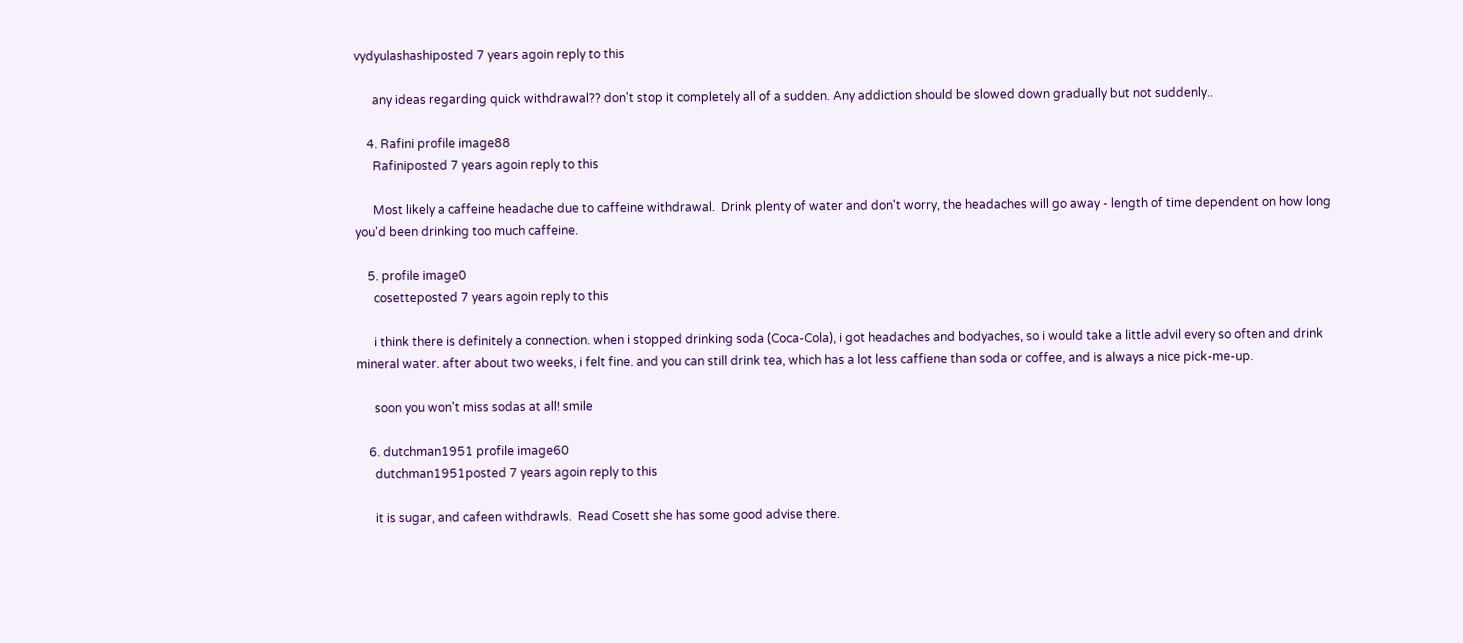vydyulashashiposted 7 years agoin reply to this

      any ideas regarding quick withdrawal?? don't stop it completely all of a sudden. Any addiction should be slowed down gradually but not suddenly..

    4. Rafini profile image88
      Rafiniposted 7 years agoin reply to this

      Most likely a caffeine headache due to caffeine withdrawal.  Drink plenty of water and don't worry, the headaches will go away - length of time dependent on how long you'd been drinking too much caffeine.

    5. profile image0
      cosetteposted 7 years agoin reply to this

      i think there is definitely a connection. when i stopped drinking soda (Coca-Cola), i got headaches and bodyaches, so i would take a little advil every so often and drink mineral water. after about two weeks, i felt fine. and you can still drink tea, which has a lot less caffiene than soda or coffee, and is always a nice pick-me-up.

      soon you won't miss sodas at all! smile

    6. dutchman1951 profile image60
      dutchman1951posted 7 years agoin reply to this

      it is sugar, and cafeen withdrawls.  Read Cosett she has some good advise there.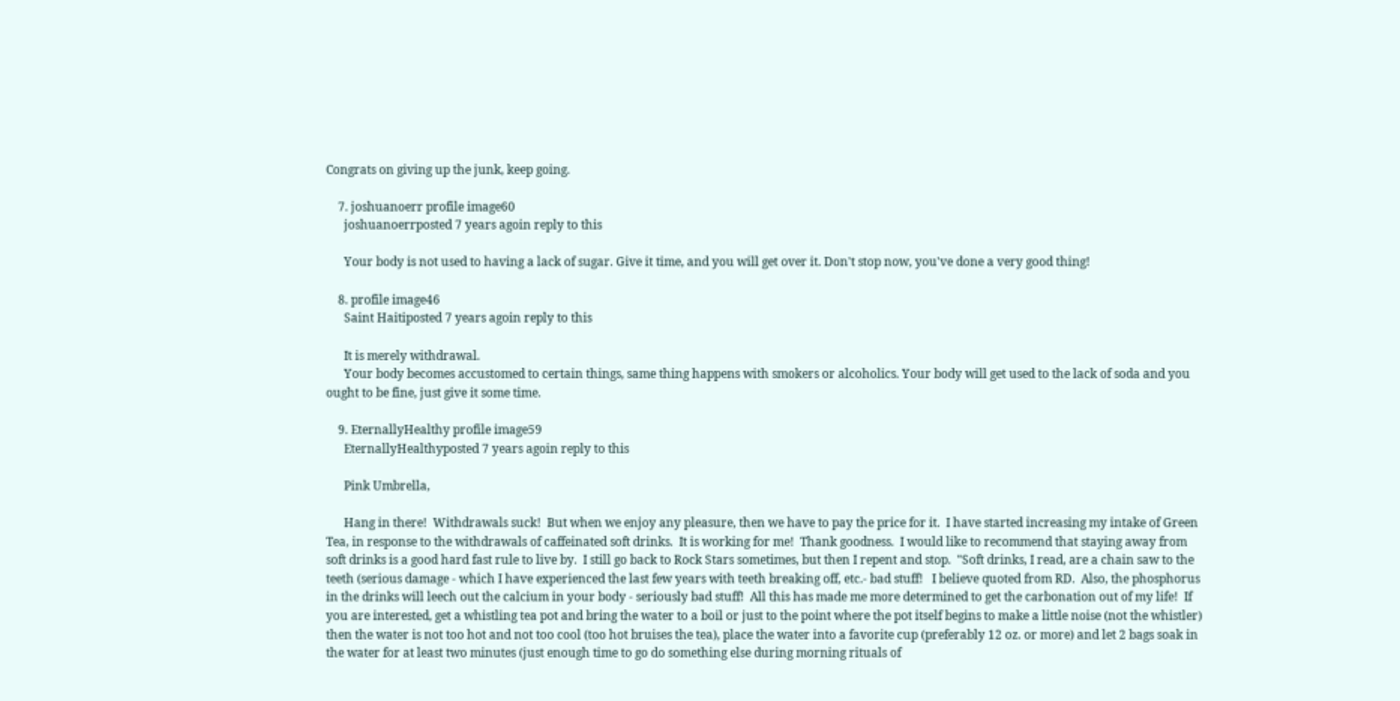Congrats on giving up the junk, keep going.

    7. joshuanoerr profile image60
      joshuanoerrposted 7 years agoin reply to this

      Your body is not used to having a lack of sugar. Give it time, and you will get over it. Don't stop now, you've done a very good thing!

    8. profile image46
      Saint Haitiposted 7 years agoin reply to this

      It is merely withdrawal.
      Your body becomes accustomed to certain things, same thing happens with smokers or alcoholics. Your body will get used to the lack of soda and you ought to be fine, just give it some time.

    9. EternallyHealthy profile image59
      EternallyHealthyposted 7 years agoin reply to this

      Pink Umbrella,

      Hang in there!  Withdrawals suck!  But when we enjoy any pleasure, then we have to pay the price for it.  I have started increasing my intake of Green Tea, in response to the withdrawals of caffeinated soft drinks.  It is working for me!  Thank goodness.  I would like to recommend that staying away from soft drinks is a good hard fast rule to live by.  I still go back to Rock Stars sometimes, but then I repent and stop.  "Soft drinks, I read, are a chain saw to the teeth (serious damage - which I have experienced the last few years with teeth breaking off, etc.- bad stuff!   I believe quoted from RD.  Also, the phosphorus in the drinks will leech out the calcium in your body - seriously bad stuff!  All this has made me more determined to get the carbonation out of my life!  If you are interested, get a whistling tea pot and bring the water to a boil or just to the point where the pot itself begins to make a little noise (not the whistler) then the water is not too hot and not too cool (too hot bruises the tea), place the water into a favorite cup (preferably 12 oz. or more) and let 2 bags soak in the water for at least two minutes (just enough time to go do something else during morning rituals of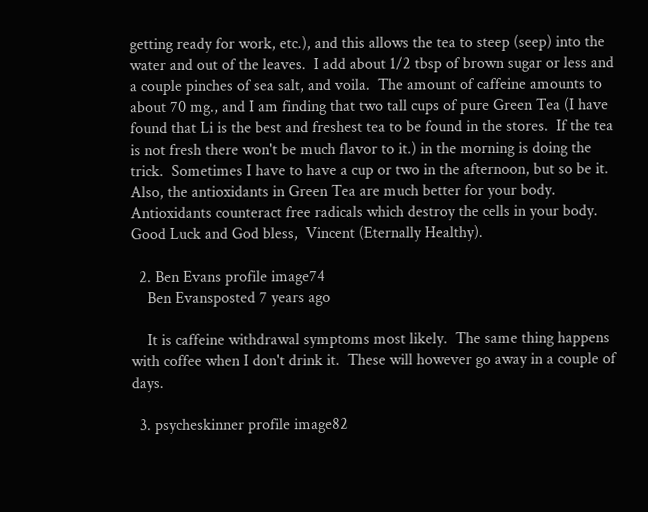getting ready for work, etc.), and this allows the tea to steep (seep) into the water and out of the leaves.  I add about 1/2 tbsp of brown sugar or less and a couple pinches of sea salt, and voila.  The amount of caffeine amounts to about 70 mg., and I am finding that two tall cups of pure Green Tea (I have found that Li is the best and freshest tea to be found in the stores.  If the tea is not fresh there won't be much flavor to it.) in the morning is doing the trick.  Sometimes I have to have a cup or two in the afternoon, but so be it.  Also, the antioxidants in Green Tea are much better for your body.  Antioxidants counteract free radicals which destroy the cells in your body.  Good Luck and God bless,  Vincent (Eternally Healthy).

  2. Ben Evans profile image74
    Ben Evansposted 7 years ago

    It is caffeine withdrawal symptoms most likely.  The same thing happens with coffee when I don't drink it.  These will however go away in a couple of days.

  3. psycheskinner profile image82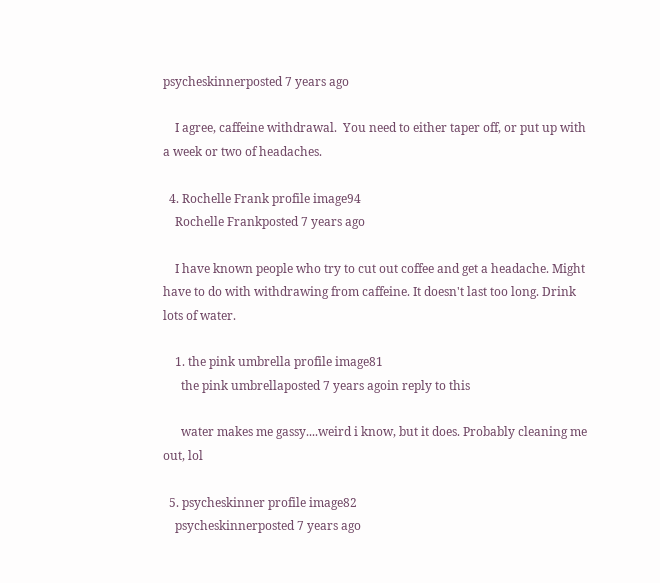psycheskinnerposted 7 years ago

    I agree, caffeine withdrawal.  You need to either taper off, or put up with a week or two of headaches.

  4. Rochelle Frank profile image94
    Rochelle Frankposted 7 years ago

    I have known people who try to cut out coffee and get a headache. Might have to do with withdrawing from caffeine. It doesn't last too long. Drink lots of water.

    1. the pink umbrella profile image81
      the pink umbrellaposted 7 years agoin reply to this

      water makes me gassy....weird i know, but it does. Probably cleaning me out, lol

  5. psycheskinner profile image82
    psycheskinnerposted 7 years ago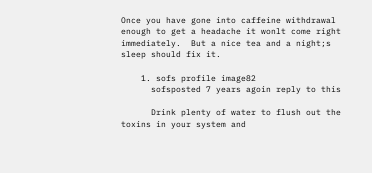Once you have gone into caffeine withdrawal enough to get a headache it wonlt come right immediately.  But a nice tea and a night;s sleep should fix it.

    1. sofs profile image82
      sofsposted 7 years agoin reply to this

      Drink plenty of water to flush out the toxins in your system and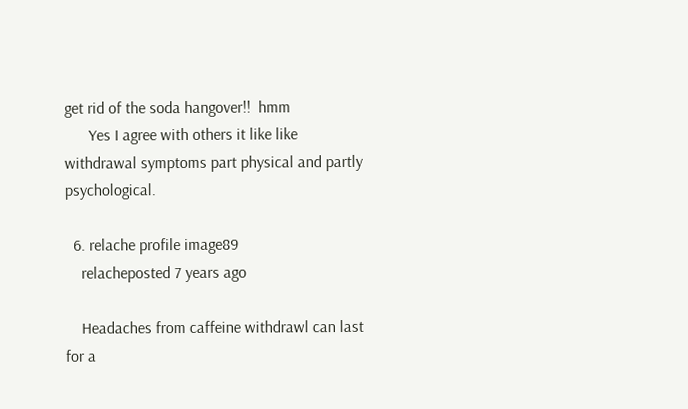get rid of the soda hangover!!  hmm
      Yes I agree with others it like like withdrawal symptoms part physical and partly psychological.

  6. relache profile image89
    relacheposted 7 years ago

    Headaches from caffeine withdrawl can last for a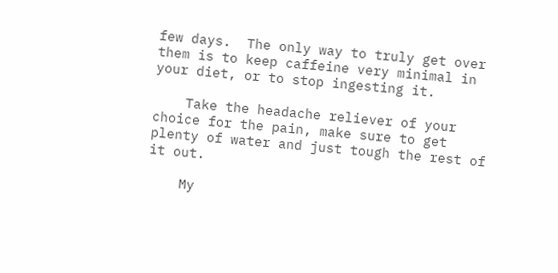few days.  The only way to truly get over them is to keep caffeine very minimal in your diet, or to stop ingesting it.

    Take the headache reliever of your choice for the pain, make sure to get plenty of water and just tough the rest of it out.

    My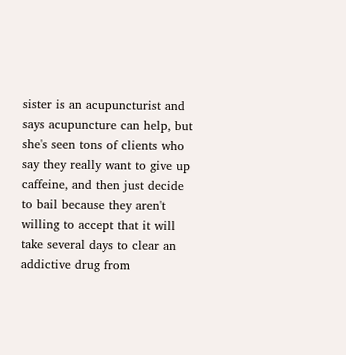sister is an acupuncturist and says acupuncture can help, but she's seen tons of clients who say they really want to give up caffeine, and then just decide to bail because they aren't willing to accept that it will take several days to clear an addictive drug from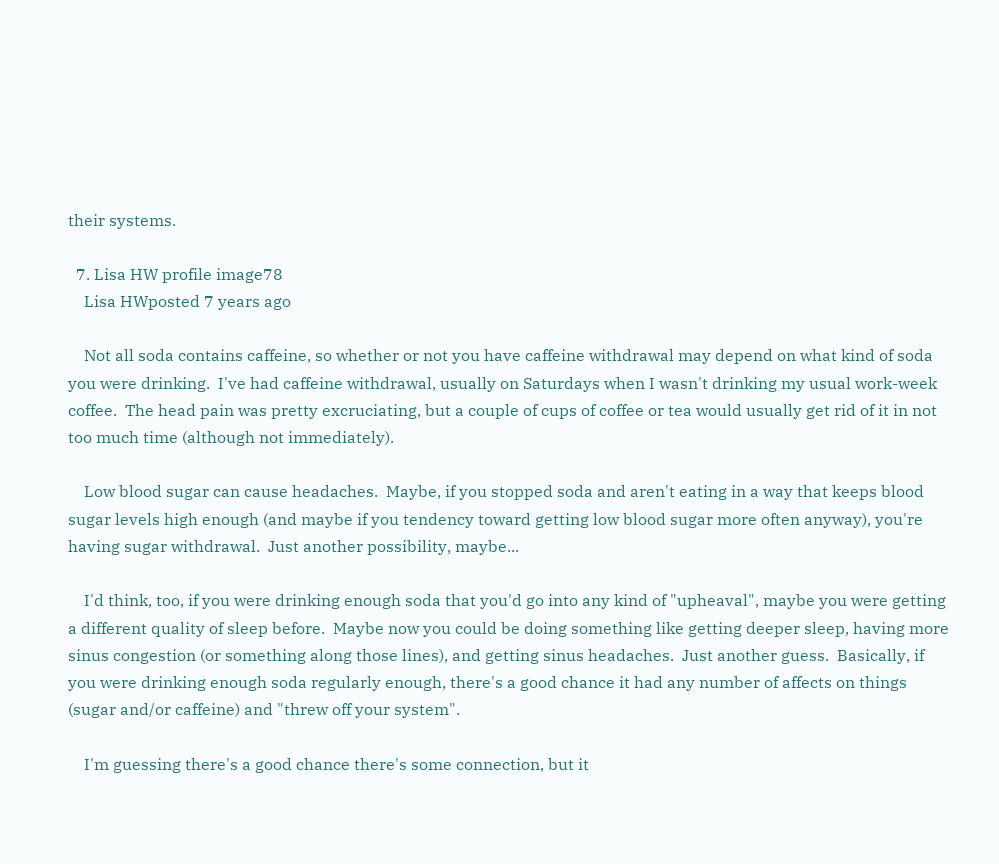their systems.

  7. Lisa HW profile image78
    Lisa HWposted 7 years ago

    Not all soda contains caffeine, so whether or not you have caffeine withdrawal may depend on what kind of soda you were drinking.  I've had caffeine withdrawal, usually on Saturdays when I wasn't drinking my usual work-week coffee.  The head pain was pretty excruciating, but a couple of cups of coffee or tea would usually get rid of it in not too much time (although not immediately).

    Low blood sugar can cause headaches.  Maybe, if you stopped soda and aren't eating in a way that keeps blood sugar levels high enough (and maybe if you tendency toward getting low blood sugar more often anyway), you're having sugar withdrawal.  Just another possibility, maybe...

    I'd think, too, if you were drinking enough soda that you'd go into any kind of "upheaval", maybe you were getting a different quality of sleep before.  Maybe now you could be doing something like getting deeper sleep, having more sinus congestion (or something along those lines), and getting sinus headaches.  Just another guess.  Basically, if you were drinking enough soda regularly enough, there's a good chance it had any number of affects on things (sugar and/or caffeine) and "threw off your system".

    I'm guessing there's a good chance there's some connection, but it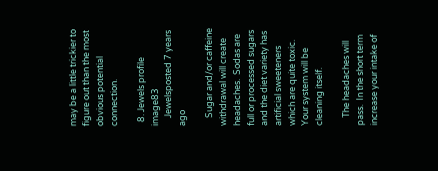may be a little trickier to figure out than the most obvious potential connection.

  8. Jewels profile image83
    Jewelsposted 7 years ago

    Sugar and/or caffeine withdrawal will create headaches.  Sodas are full or processed sugars and the diet variety has artificial sweeteners which are quite toxic.  Your system will be cleaning itself.

    The headaches will pass.  In the short term increase your intake of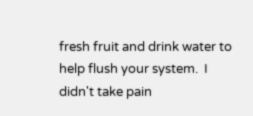fresh fruit and drink water to help flush your system.  I didn't take pain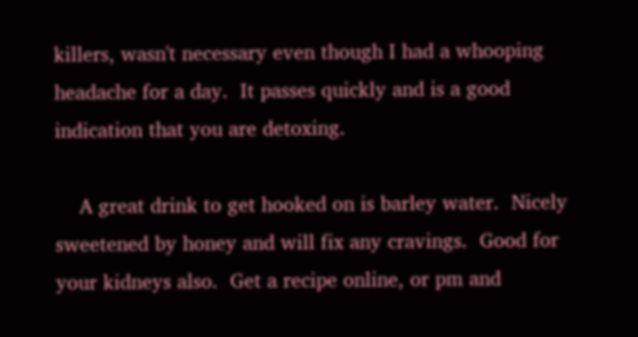killers, wasn't necessary even though I had a whooping headache for a day.  It passes quickly and is a good indication that you are detoxing.

    A great drink to get hooked on is barley water.  Nicely sweetened by honey and will fix any cravings.  Good for your kidneys also.  Get a recipe online, or pm and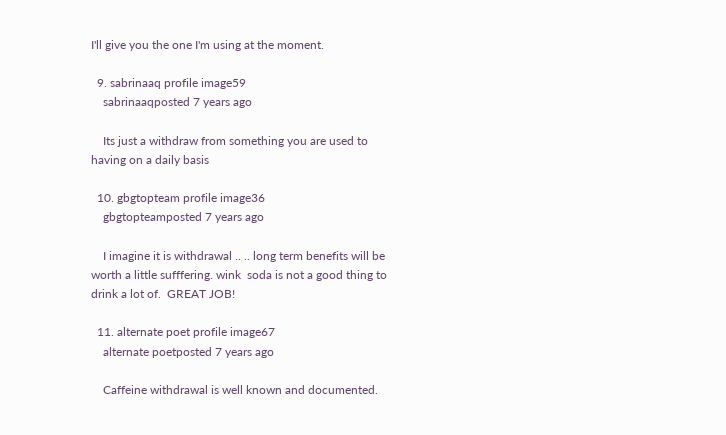I'll give you the one I'm using at the moment.

  9. sabrinaaq profile image59
    sabrinaaqposted 7 years ago

    Its just a withdraw from something you are used to having on a daily basis

  10. gbgtopteam profile image36
    gbgtopteamposted 7 years ago

    I imagine it is withdrawal .. .. long term benefits will be worth a little sufffering. wink  soda is not a good thing to drink a lot of.  GREAT JOB!

  11. alternate poet profile image67
    alternate poetposted 7 years ago

    Caffeine withdrawal is well known and documented.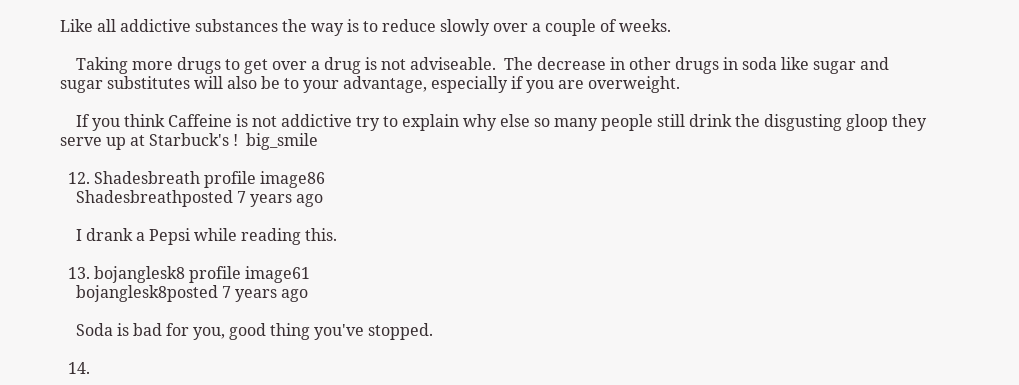Like all addictive substances the way is to reduce slowly over a couple of weeks.

    Taking more drugs to get over a drug is not adviseable.  The decrease in other drugs in soda like sugar and sugar substitutes will also be to your advantage, especially if you are overweight.

    If you think Caffeine is not addictive try to explain why else so many people still drink the disgusting gloop they serve up at Starbuck's !  big_smile

  12. Shadesbreath profile image86
    Shadesbreathposted 7 years ago

    I drank a Pepsi while reading this.

  13. bojanglesk8 profile image61
    bojanglesk8posted 7 years ago

    Soda is bad for you, good thing you've stopped.

  14.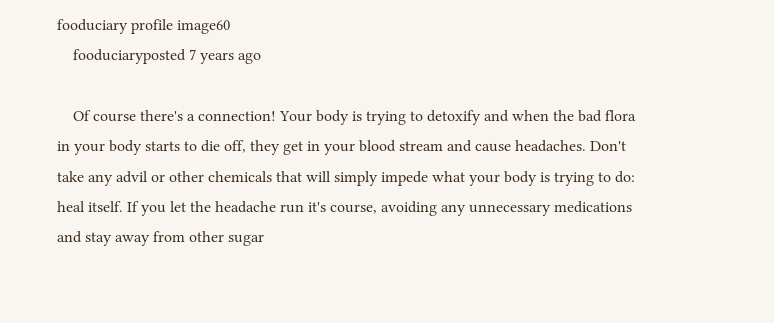fooduciary profile image60
    fooduciaryposted 7 years ago

    Of course there's a connection! Your body is trying to detoxify and when the bad flora in your body starts to die off, they get in your blood stream and cause headaches. Don't take any advil or other chemicals that will simply impede what your body is trying to do: heal itself. If you let the headache run it's course, avoiding any unnecessary medications and stay away from other sugar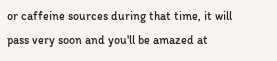or caffeine sources during that time, it will pass very soon and you'll be amazed at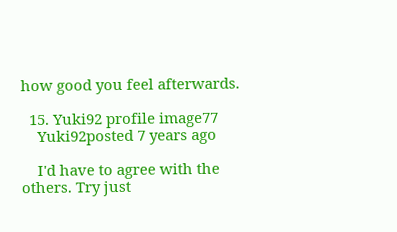how good you feel afterwards.

  15. Yuki92 profile image77
    Yuki92posted 7 years ago

    I'd have to agree with the others. Try just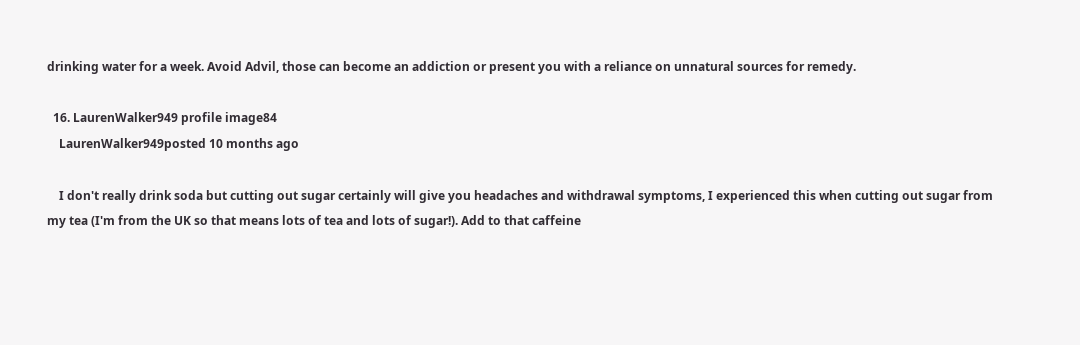drinking water for a week. Avoid Advil, those can become an addiction or present you with a reliance on unnatural sources for remedy.

  16. LaurenWalker949 profile image84
    LaurenWalker949posted 10 months ago

    I don't really drink soda but cutting out sugar certainly will give you headaches and withdrawal symptoms, I experienced this when cutting out sugar from my tea (I'm from the UK so that means lots of tea and lots of sugar!). Add to that caffeine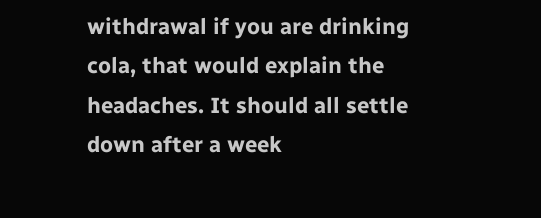withdrawal if you are drinking cola, that would explain the headaches. It should all settle down after a week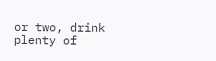or two, drink plenty of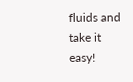fluids and take it easy!